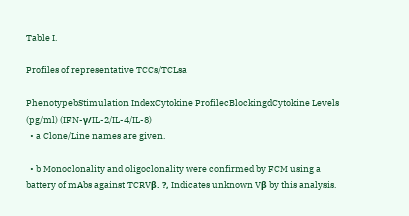Table I.

Profiles of representative TCCs/TCLsa

PhenotypebStimulation IndexCytokine ProfilecBlockingdCytokine Levels (pg/ml) (IFN-γ/IL-2/IL-4/IL-8)
  • a Clone/Line names are given.

  • b Monoclonality and oligoclonality were confirmed by FCM using a battery of mAbs against TCRVβ. ?, Indicates unknown Vβ by this analysis.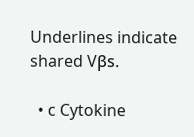Underlines indicate shared Vβs.

  • c Cytokine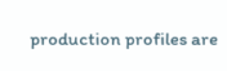production profiles are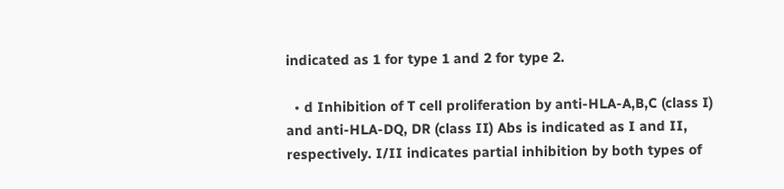indicated as 1 for type 1 and 2 for type 2.

  • d Inhibition of T cell proliferation by anti-HLA-A,B,C (class I) and anti-HLA-DQ, DR (class II) Abs is indicated as I and II, respectively. I/II indicates partial inhibition by both types of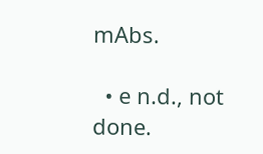mAbs.

  • e n.d., not done.